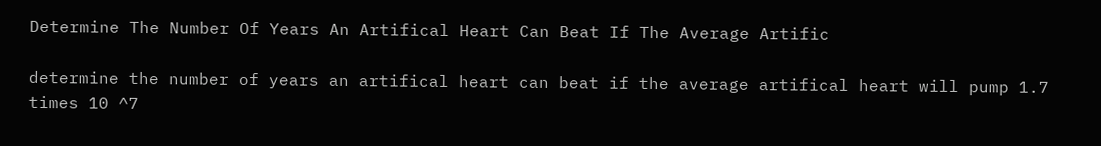Determine The Number Of Years An Artifical Heart Can Beat If The Average Artific

determine the number of years an artifical heart can beat if the average artifical heart will pump 1.7 times 10 ^7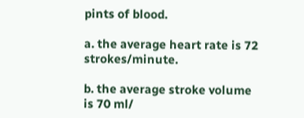pints of blood.

a. the average heart rate is 72 strokes/minute.

b. the average stroke volume is 70 ml/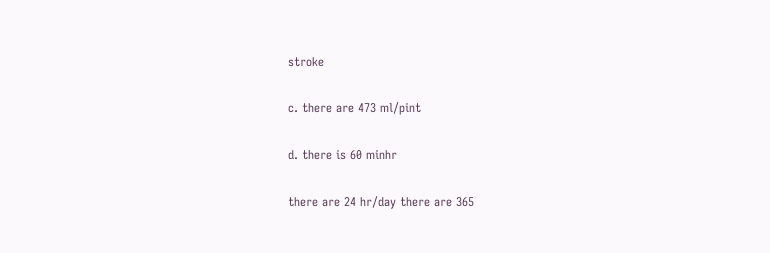stroke

c. there are 473 ml/pint

d. there is 60 minhr

there are 24 hr/day there are 365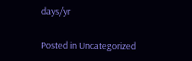days/yr

Posted in Uncategorized